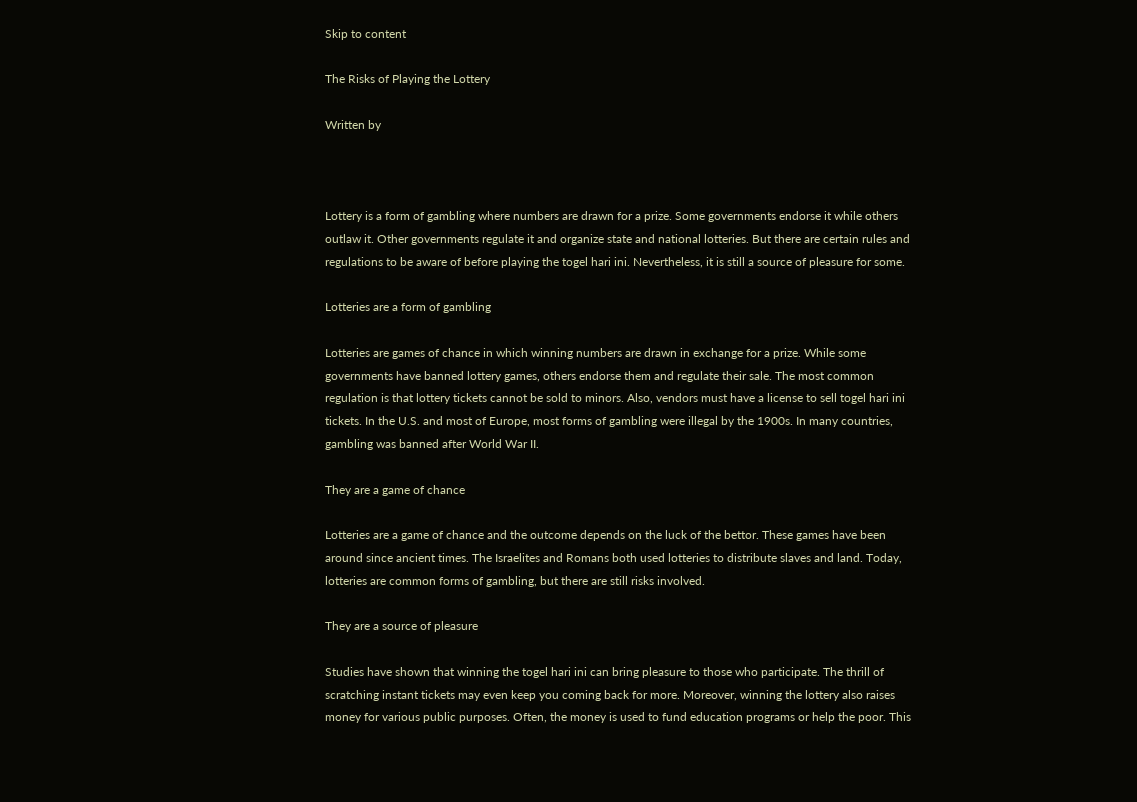Skip to content

The Risks of Playing the Lottery

Written by



Lottery is a form of gambling where numbers are drawn for a prize. Some governments endorse it while others outlaw it. Other governments regulate it and organize state and national lotteries. But there are certain rules and regulations to be aware of before playing the togel hari ini. Nevertheless, it is still a source of pleasure for some.

Lotteries are a form of gambling

Lotteries are games of chance in which winning numbers are drawn in exchange for a prize. While some governments have banned lottery games, others endorse them and regulate their sale. The most common regulation is that lottery tickets cannot be sold to minors. Also, vendors must have a license to sell togel hari ini tickets. In the U.S. and most of Europe, most forms of gambling were illegal by the 1900s. In many countries, gambling was banned after World War II.

They are a game of chance

Lotteries are a game of chance and the outcome depends on the luck of the bettor. These games have been around since ancient times. The Israelites and Romans both used lotteries to distribute slaves and land. Today, lotteries are common forms of gambling, but there are still risks involved.

They are a source of pleasure

Studies have shown that winning the togel hari ini can bring pleasure to those who participate. The thrill of scratching instant tickets may even keep you coming back for more. Moreover, winning the lottery also raises money for various public purposes. Often, the money is used to fund education programs or help the poor. This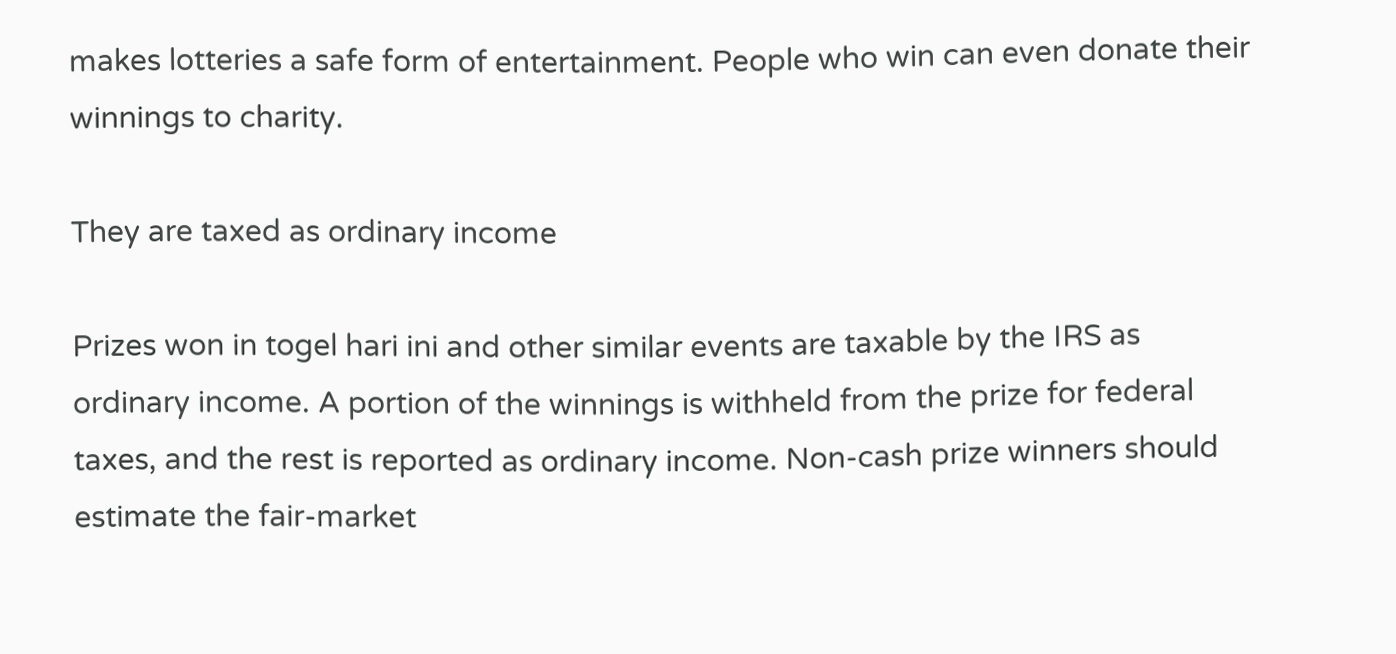makes lotteries a safe form of entertainment. People who win can even donate their winnings to charity.

They are taxed as ordinary income

Prizes won in togel hari ini and other similar events are taxable by the IRS as ordinary income. A portion of the winnings is withheld from the prize for federal taxes, and the rest is reported as ordinary income. Non-cash prize winners should estimate the fair-market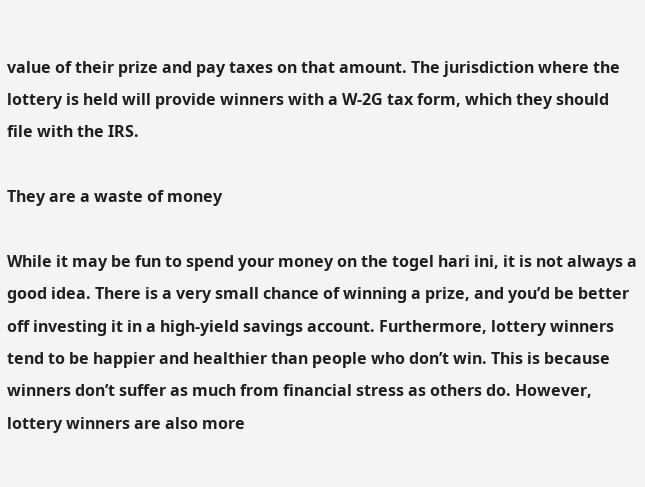value of their prize and pay taxes on that amount. The jurisdiction where the lottery is held will provide winners with a W-2G tax form, which they should file with the IRS.

They are a waste of money

While it may be fun to spend your money on the togel hari ini, it is not always a good idea. There is a very small chance of winning a prize, and you’d be better off investing it in a high-yield savings account. Furthermore, lottery winners tend to be happier and healthier than people who don’t win. This is because winners don’t suffer as much from financial stress as others do. However, lottery winners are also more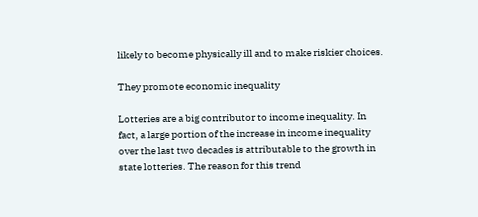likely to become physically ill and to make riskier choices.

They promote economic inequality

Lotteries are a big contributor to income inequality. In fact, a large portion of the increase in income inequality over the last two decades is attributable to the growth in state lotteries. The reason for this trend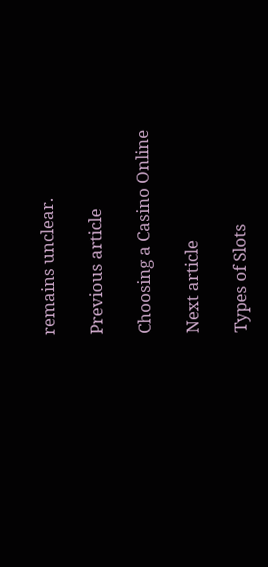remains unclear.

Previous article

Choosing a Casino Online

Next article

Types of Slots